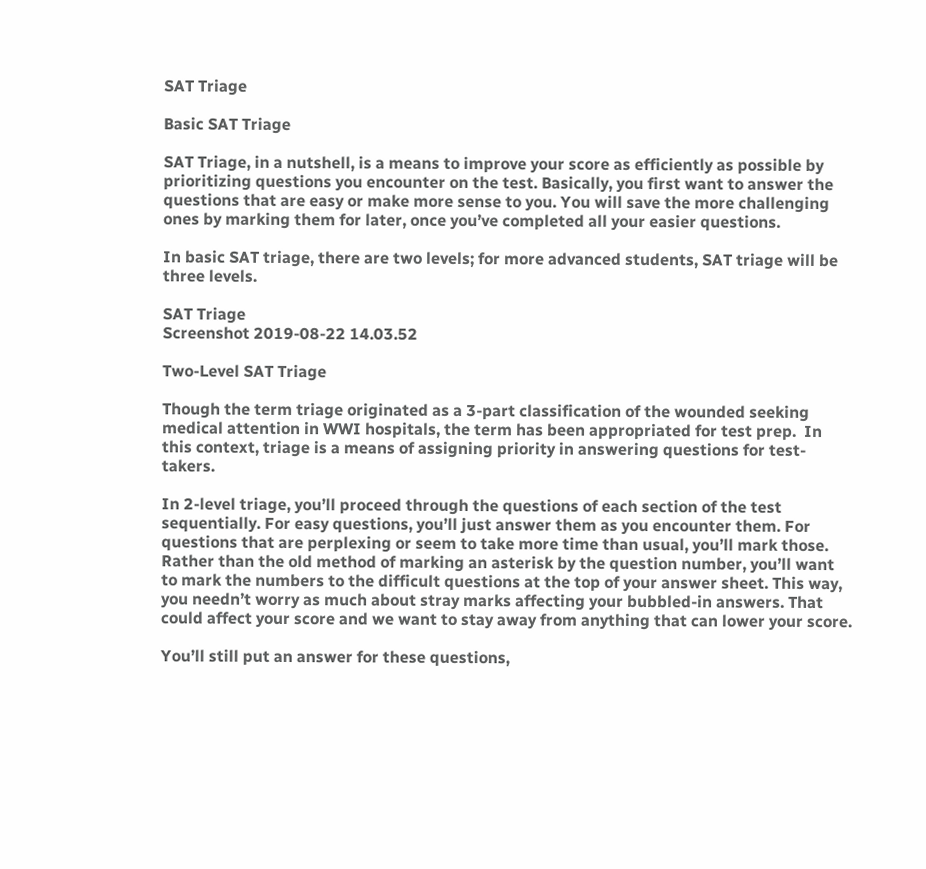SAT Triage

Basic SAT Triage

SAT Triage, in a nutshell, is a means to improve your score as efficiently as possible by prioritizing questions you encounter on the test. Basically, you first want to answer the questions that are easy or make more sense to you. You will save the more challenging ones by marking them for later, once you’ve completed all your easier questions.

In basic SAT triage, there are two levels; for more advanced students, SAT triage will be three levels.

SAT Triage
Screenshot 2019-08-22 14.03.52

Two-Level SAT Triage

Though the term triage originated as a 3-part classification of the wounded seeking medical attention in WWI hospitals, the term has been appropriated for test prep.  In this context, triage is a means of assigning priority in answering questions for test-takers.

In 2-level triage, you’ll proceed through the questions of each section of the test sequentially. For easy questions, you’ll just answer them as you encounter them. For questions that are perplexing or seem to take more time than usual, you’ll mark those. Rather than the old method of marking an asterisk by the question number, you’ll want to mark the numbers to the difficult questions at the top of your answer sheet. This way, you needn’t worry as much about stray marks affecting your bubbled-in answers. That could affect your score and we want to stay away from anything that can lower your score.

You’ll still put an answer for these questions,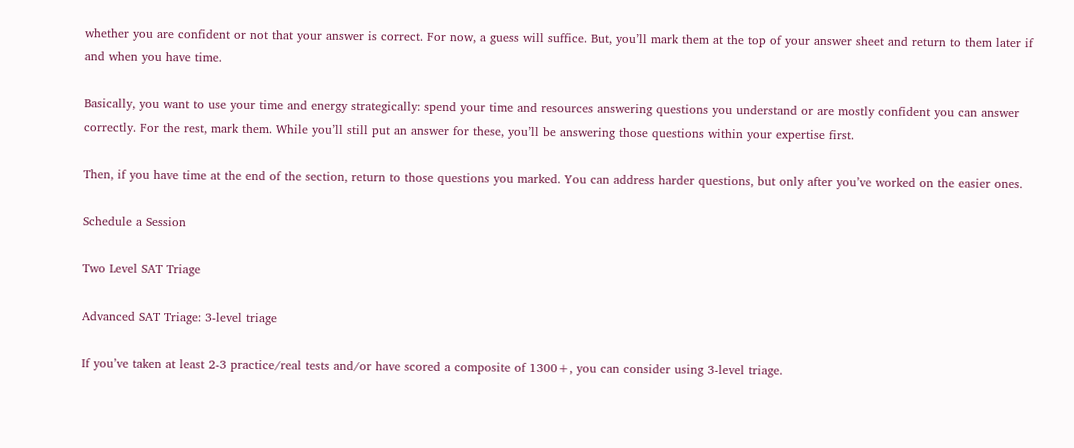whether you are confident or not that your answer is correct. For now, a guess will suffice. But, you’ll mark them at the top of your answer sheet and return to them later if and when you have time.

Basically, you want to use your time and energy strategically: spend your time and resources answering questions you understand or are mostly confident you can answer correctly. For the rest, mark them. While you’ll still put an answer for these, you’ll be answering those questions within your expertise first.

Then, if you have time at the end of the section, return to those questions you marked. You can address harder questions, but only after you’ve worked on the easier ones.

Schedule a Session

Two Level SAT Triage

Advanced SAT Triage: 3-level triage

If you’ve taken at least 2-3 practice/real tests and/or have scored a composite of 1300+, you can consider using 3-level triage.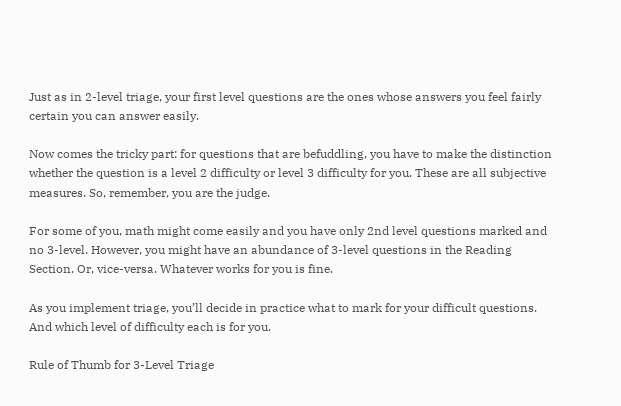Just as in 2-level triage, your first level questions are the ones whose answers you feel fairly certain you can answer easily.

Now comes the tricky part: for questions that are befuddling, you have to make the distinction whether the question is a level 2 difficulty or level 3 difficulty for you. These are all subjective measures. So, remember, you are the judge.

For some of you, math might come easily and you have only 2nd level questions marked and no 3-level. However, you might have an abundance of 3-level questions in the Reading Section. Or, vice-versa. Whatever works for you is fine.

As you implement triage, you’ll decide in practice what to mark for your difficult questions. And which level of difficulty each is for you.

Rule of Thumb for 3-Level Triage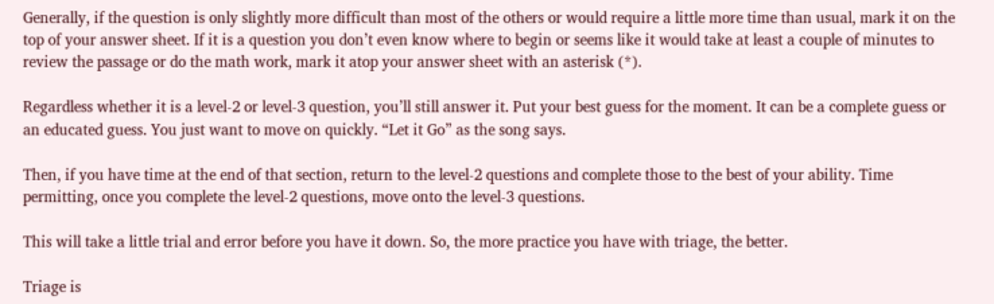Generally, if the question is only slightly more difficult than most of the others or would require a little more time than usual, mark it on the top of your answer sheet. If it is a question you don’t even know where to begin or seems like it would take at least a couple of minutes to review the passage or do the math work, mark it atop your answer sheet with an asterisk (*).

Regardless whether it is a level-2 or level-3 question, you’ll still answer it. Put your best guess for the moment. It can be a complete guess or an educated guess. You just want to move on quickly. “Let it Go” as the song says.

Then, if you have time at the end of that section, return to the level-2 questions and complete those to the best of your ability. Time permitting, once you complete the level-2 questions, move onto the level-3 questions.

This will take a little trial and error before you have it down. So, the more practice you have with triage, the better.

Triage is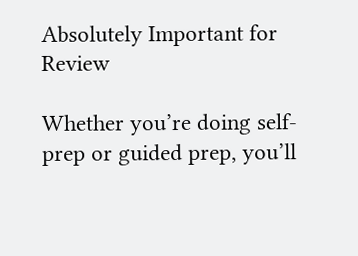Absolutely Important for Review

Whether you’re doing self-prep or guided prep, you’ll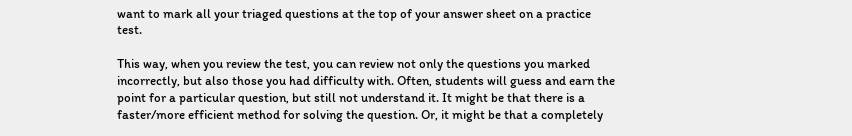want to mark all your triaged questions at the top of your answer sheet on a practice test.

This way, when you review the test, you can review not only the questions you marked incorrectly, but also those you had difficulty with. Often, students will guess and earn the point for a particular question, but still not understand it. It might be that there is a faster/more efficient method for solving the question. Or, it might be that a completely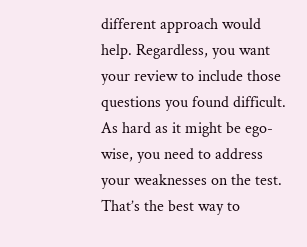different approach would help. Regardless, you want your review to include those questions you found difficult. As hard as it might be ego-wise, you need to address your weaknesses on the test. That’s the best way to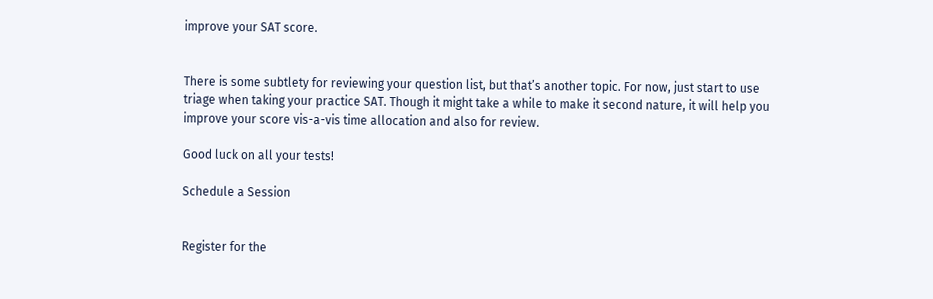improve your SAT score.


There is some subtlety for reviewing your question list, but that’s another topic. For now, just start to use triage when taking your practice SAT. Though it might take a while to make it second nature, it will help you improve your score vis-a-vis time allocation and also for review.

Good luck on all your tests!

Schedule a Session


Register for the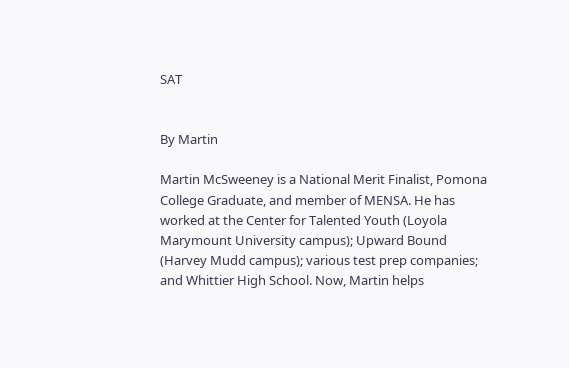SAT


By Martin

Martin McSweeney is a National Merit Finalist, Pomona College Graduate, and member of MENSA. He has worked at the Center for Talented Youth (Loyola Marymount University campus); Upward Bound (Harvey Mudd campus); various test prep companies; and Whittier High School. Now, Martin helps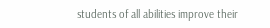students of all abilities improve their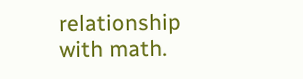relationship with math.